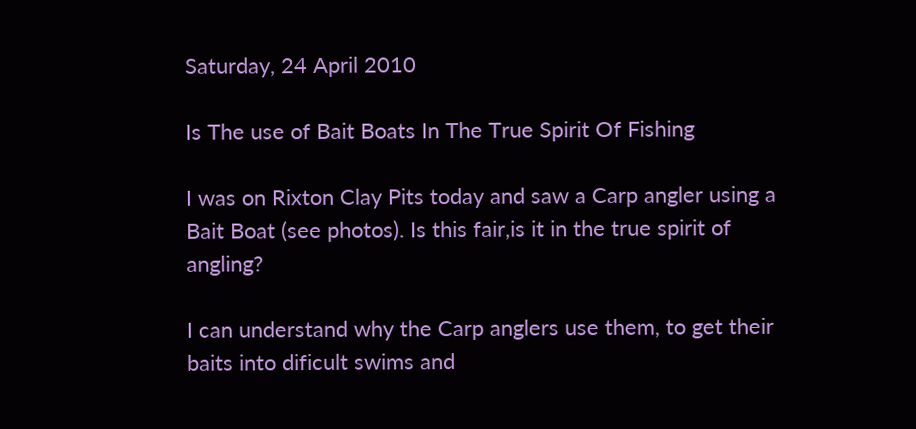Saturday, 24 April 2010

Is The use of Bait Boats In The True Spirit Of Fishing

I was on Rixton Clay Pits today and saw a Carp angler using a Bait Boat (see photos). Is this fair,is it in the true spirit of angling?

I can understand why the Carp anglers use them, to get their baits into dificult swims and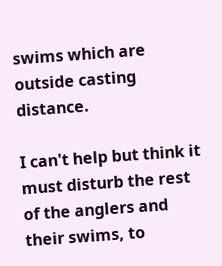swims which are outside casting distance.

I can't help but think it must disturb the rest of the anglers and their swims, to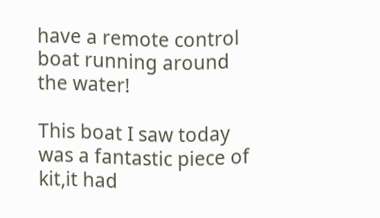have a remote control boat running around the water!

This boat I saw today was a fantastic piece of kit,it had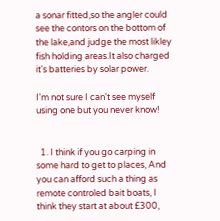a sonar fitted,so the angler could see the contors on the bottom of the lake,and judge the most likley fish holding areas.It also charged it's batteries by solar power.

I'm not sure I can't see myself using one but you never know!


  1. I think if you go carping in some hard to get to places, And you can afford such a thing as remote controled bait boats, I think they start at about £300,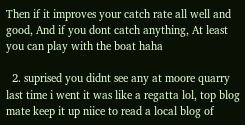Then if it improves your catch rate all well and good, And if you dont catch anything, At least you can play with the boat haha

  2. suprised you didnt see any at moore quarry last time i went it was like a regatta lol, top blog mate keep it up niice to read a local blog of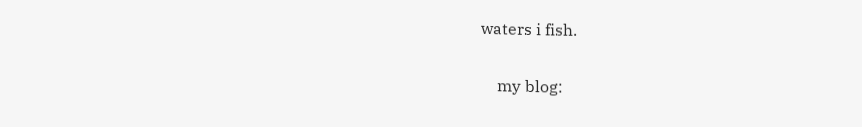waters i fish.

    my blog: